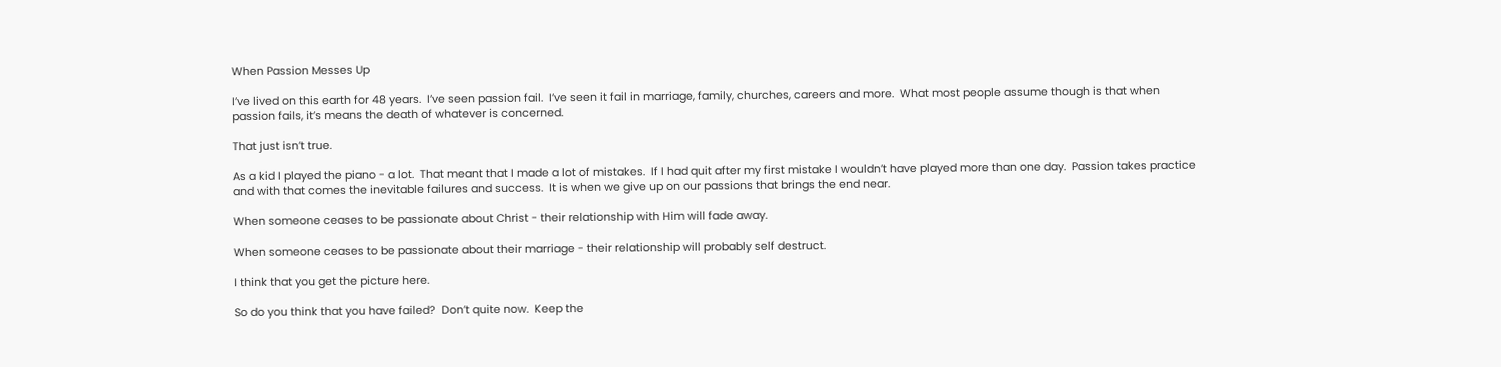When Passion Messes Up

I’ve lived on this earth for 48 years.  I’ve seen passion fail.  I’ve seen it fail in marriage, family, churches, careers and more.  What most people assume though is that when passion fails, it’s means the death of whatever is concerned.

That just isn’t true.

As a kid I played the piano - a lot.  That meant that I made a lot of mistakes.  If I had quit after my first mistake I wouldn’t have played more than one day.  Passion takes practice and with that comes the inevitable failures and success.  It is when we give up on our passions that brings the end near.

When someone ceases to be passionate about Christ - their relationship with Him will fade away.

When someone ceases to be passionate about their marriage - their relationship will probably self destruct.

I think that you get the picture here.

So do you think that you have failed?  Don’t quite now.  Keep the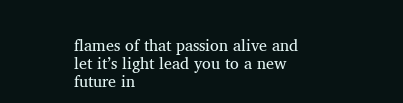flames of that passion alive and let it’s light lead you to a new future in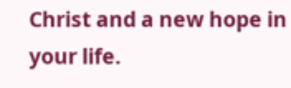Christ and a new hope in your life.